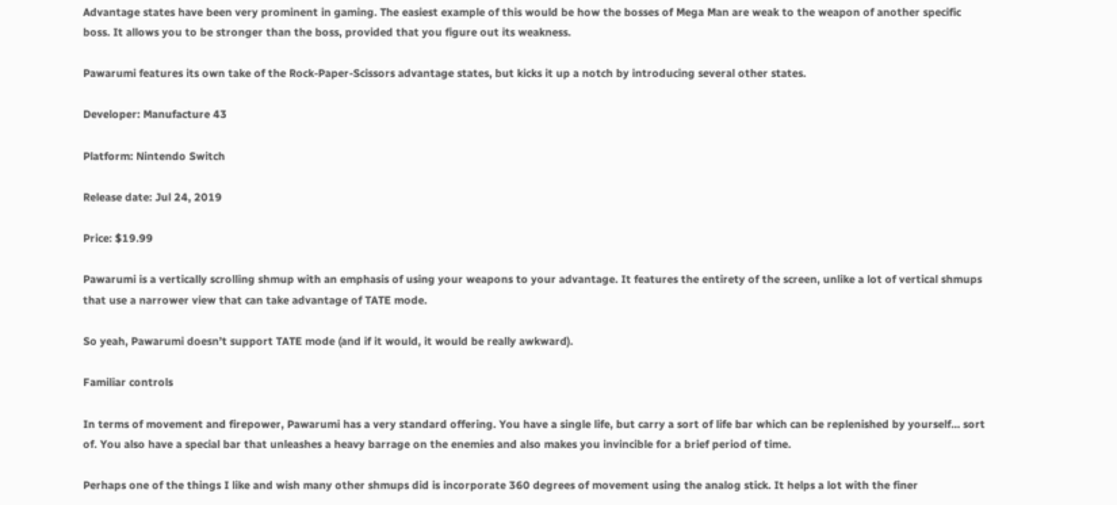Advantage states have been very prominent in gaming. The easiest example of this would be how the bosses of Mega Man are weak to the weapon of another specific boss. It allows you to be stronger than the boss, provided that you figure out its weakness.

Pawarumi features its own take of the Rock-Paper-Scissors advantage states, but kicks it up a notch by introducing several other states.

Developer: Manufacture 43

Platform: Nintendo Switch

Release date: Jul 24, 2019

Price: $19.99

Pawarumi is a vertically scrolling shmup with an emphasis of using your weapons to your advantage. It features the entirety of the screen, unlike a lot of vertical shmups that use a narrower view that can take advantage of TATE mode.

So yeah, Pawarumi doesn’t support TATE mode (and if it would, it would be really awkward).

Familiar controls

In terms of movement and firepower, Pawarumi has a very standard offering. You have a single life, but carry a sort of life bar which can be replenished by yourself… sort of. You also have a special bar that unleashes a heavy barrage on the enemies and also makes you invincible for a brief period of time.

Perhaps one of the things I like and wish many other shmups did is incorporate 360 degrees of movement using the analog stick. It helps a lot with the finer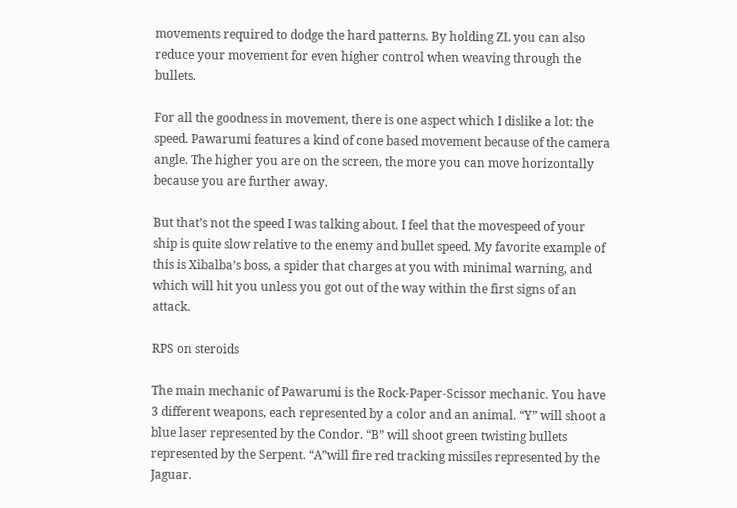movements required to dodge the hard patterns. By holding ZL you can also reduce your movement for even higher control when weaving through the bullets.

For all the goodness in movement, there is one aspect which I dislike a lot: the speed. Pawarumi features a kind of cone based movement because of the camera angle. The higher you are on the screen, the more you can move horizontally because you are further away.

But that’s not the speed I was talking about. I feel that the movespeed of your ship is quite slow relative to the enemy and bullet speed. My favorite example of this is Xibalba’s boss, a spider that charges at you with minimal warning, and which will hit you unless you got out of the way within the first signs of an attack.

RPS on steroids

The main mechanic of Pawarumi is the Rock-Paper-Scissor mechanic. You have 3 different weapons, each represented by a color and an animal. “Y” will shoot a blue laser represented by the Condor. “B” will shoot green twisting bullets represented by the Serpent. “A”will fire red tracking missiles represented by the Jaguar.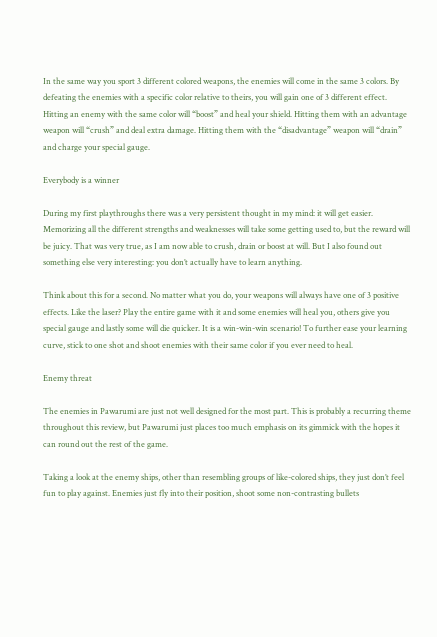In the same way you sport 3 different colored weapons, the enemies will come in the same 3 colors. By defeating the enemies with a specific color relative to theirs, you will gain one of 3 different effect. Hitting an enemy with the same color will “boost” and heal your shield. Hitting them with an advantage weapon will “crush” and deal extra damage. Hitting them with the “disadvantage” weapon will “drain” and charge your special gauge.

Everybody is a winner

During my first playthroughs there was a very persistent thought in my mind: it will get easier. Memorizing all the different strengths and weaknesses will take some getting used to, but the reward will be juicy. That was very true, as I am now able to crush, drain or boost at will. But I also found out something else very interesting: you don’t actually have to learn anything.

Think about this for a second. No matter what you do, your weapons will always have one of 3 positive effects. Like the laser? Play the entire game with it and some enemies will heal you, others give you special gauge and lastly some will die quicker. It is a win-win-win scenario! To further ease your learning curve, stick to one shot and shoot enemies with their same color if you ever need to heal.

Enemy threat

The enemies in Pawarumi are just not well designed for the most part. This is probably a recurring theme throughout this review, but Pawarumi just places too much emphasis on its gimmick with the hopes it can round out the rest of the game.

Taking a look at the enemy ships, other than resembling groups of like-colored ships, they just don’t feel fun to play against. Enemies just fly into their position, shoot some non-contrasting bullets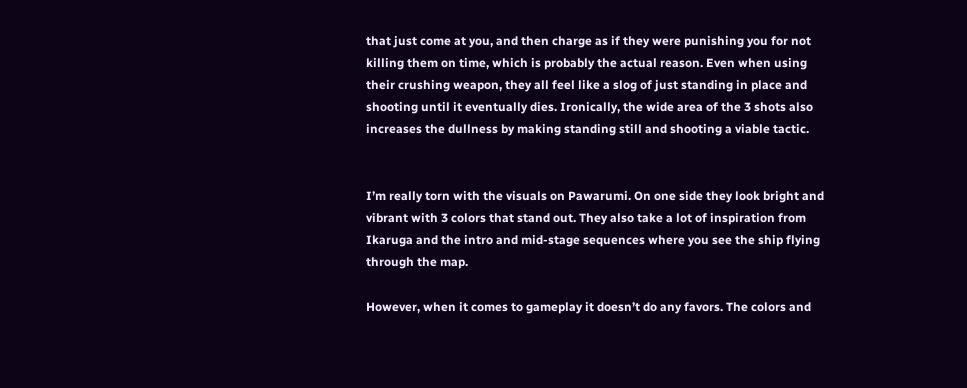that just come at you, and then charge as if they were punishing you for not killing them on time, which is probably the actual reason. Even when using their crushing weapon, they all feel like a slog of just standing in place and shooting until it eventually dies. Ironically, the wide area of the 3 shots also increases the dullness by making standing still and shooting a viable tactic.


I’m really torn with the visuals on Pawarumi. On one side they look bright and vibrant with 3 colors that stand out. They also take a lot of inspiration from Ikaruga and the intro and mid-stage sequences where you see the ship flying through the map.

However, when it comes to gameplay it doesn’t do any favors. The colors and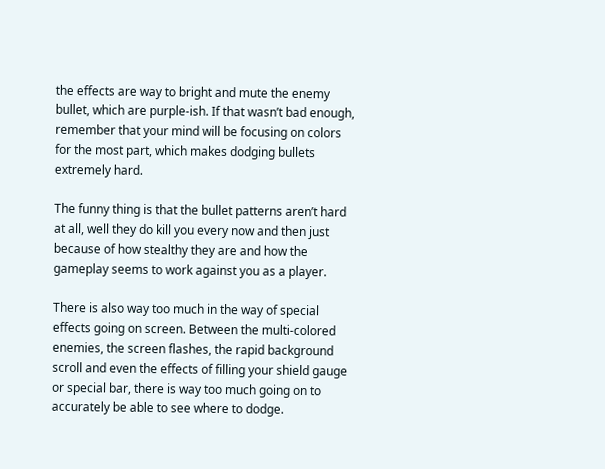the effects are way to bright and mute the enemy bullet, which are purple-ish. If that wasn’t bad enough, remember that your mind will be focusing on colors for the most part, which makes dodging bullets extremely hard.

The funny thing is that the bullet patterns aren’t hard at all, well they do kill you every now and then just because of how stealthy they are and how the gameplay seems to work against you as a player.

There is also way too much in the way of special effects going on screen. Between the multi-colored enemies, the screen flashes, the rapid background scroll and even the effects of filling your shield gauge or special bar, there is way too much going on to accurately be able to see where to dodge.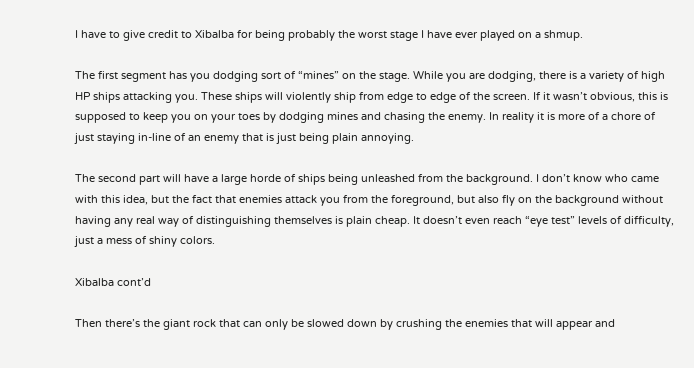I have to give credit to Xibalba for being probably the worst stage I have ever played on a shmup.

The first segment has you dodging sort of “mines” on the stage. While you are dodging, there is a variety of high HP ships attacking you. These ships will violently ship from edge to edge of the screen. If it wasn’t obvious, this is supposed to keep you on your toes by dodging mines and chasing the enemy. In reality it is more of a chore of just staying in-line of an enemy that is just being plain annoying.

The second part will have a large horde of ships being unleashed from the background. I don’t know who came with this idea, but the fact that enemies attack you from the foreground, but also fly on the background without having any real way of distinguishing themselves is plain cheap. It doesn’t even reach “eye test” levels of difficulty, just a mess of shiny colors.

Xibalba cont’d

Then there’s the giant rock that can only be slowed down by crushing the enemies that will appear and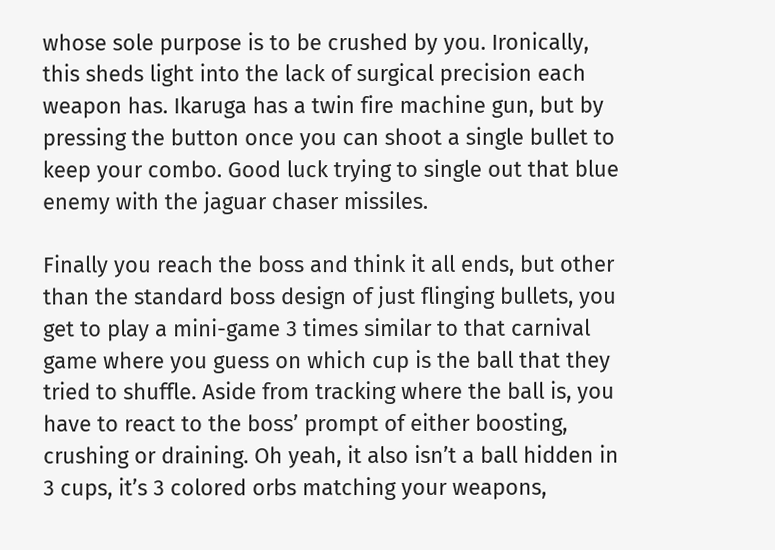whose sole purpose is to be crushed by you. Ironically, this sheds light into the lack of surgical precision each weapon has. Ikaruga has a twin fire machine gun, but by pressing the button once you can shoot a single bullet to keep your combo. Good luck trying to single out that blue enemy with the jaguar chaser missiles.

Finally you reach the boss and think it all ends, but other than the standard boss design of just flinging bullets, you get to play a mini-game 3 times similar to that carnival game where you guess on which cup is the ball that they tried to shuffle. Aside from tracking where the ball is, you have to react to the boss’ prompt of either boosting, crushing or draining. Oh yeah, it also isn’t a ball hidden in 3 cups, it’s 3 colored orbs matching your weapons,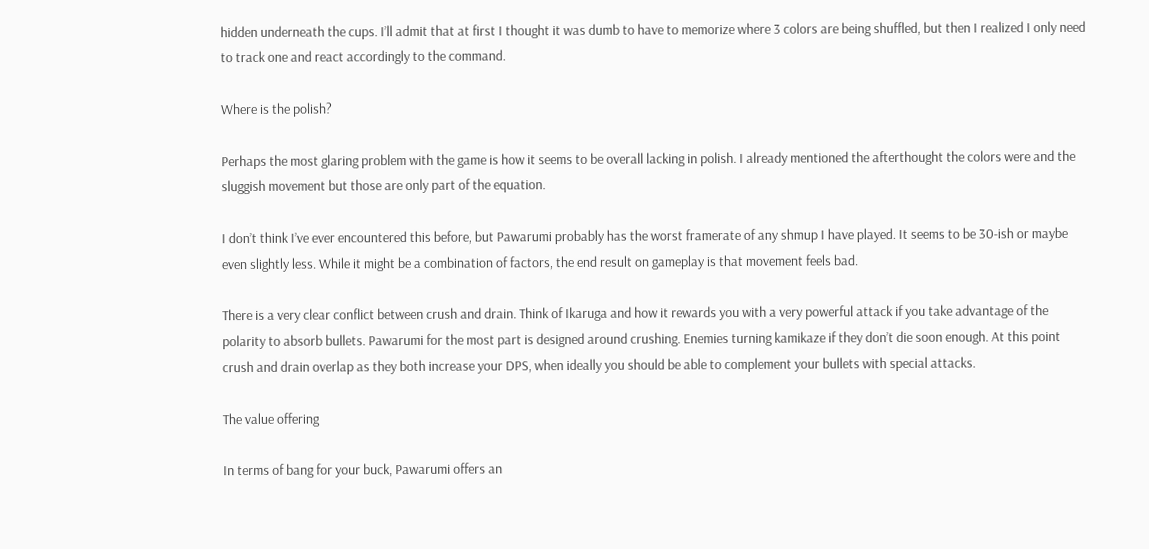hidden underneath the cups. I’ll admit that at first I thought it was dumb to have to memorize where 3 colors are being shuffled, but then I realized I only need to track one and react accordingly to the command.

Where is the polish?

Perhaps the most glaring problem with the game is how it seems to be overall lacking in polish. I already mentioned the afterthought the colors were and the sluggish movement but those are only part of the equation.

I don’t think I’ve ever encountered this before, but Pawarumi probably has the worst framerate of any shmup I have played. It seems to be 30-ish or maybe even slightly less. While it might be a combination of factors, the end result on gameplay is that movement feels bad.

There is a very clear conflict between crush and drain. Think of Ikaruga and how it rewards you with a very powerful attack if you take advantage of the polarity to absorb bullets. Pawarumi for the most part is designed around crushing. Enemies turning kamikaze if they don’t die soon enough. At this point crush and drain overlap as they both increase your DPS, when ideally you should be able to complement your bullets with special attacks.

The value offering

In terms of bang for your buck, Pawarumi offers an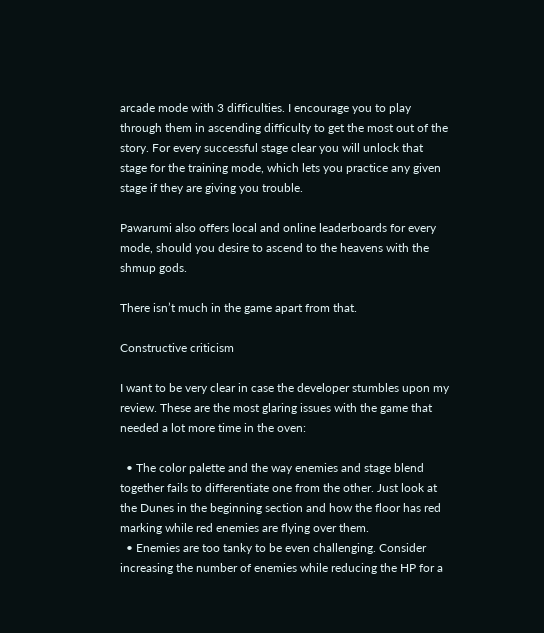arcade mode with 3 difficulties. I encourage you to play through them in ascending difficulty to get the most out of the story. For every successful stage clear you will unlock that stage for the training mode, which lets you practice any given stage if they are giving you trouble.

Pawarumi also offers local and online leaderboards for every mode, should you desire to ascend to the heavens with the shmup gods.

There isn’t much in the game apart from that.

Constructive criticism

I want to be very clear in case the developer stumbles upon my review. These are the most glaring issues with the game that needed a lot more time in the oven:

  • The color palette and the way enemies and stage blend together fails to differentiate one from the other. Just look at the Dunes in the beginning section and how the floor has red marking while red enemies are flying over them.
  • Enemies are too tanky to be even challenging. Consider increasing the number of enemies while reducing the HP for a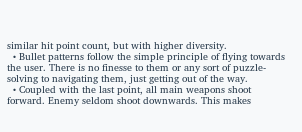similar hit point count, but with higher diversity.
  • Bullet patterns follow the simple principle of flying towards the user. There is no finesse to them or any sort of puzzle-solving to navigating them, just getting out of the way.
  • Coupled with the last point, all main weapons shoot forward. Enemy seldom shoot downwards. This makes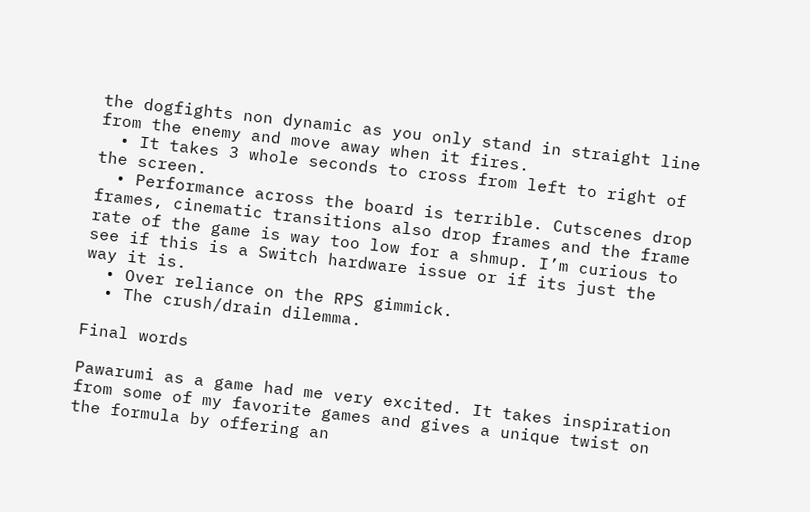the dogfights non dynamic as you only stand in straight line from the enemy and move away when it fires.
  • It takes 3 whole seconds to cross from left to right of the screen.
  • Performance across the board is terrible. Cutscenes drop frames, cinematic transitions also drop frames and the frame rate of the game is way too low for a shmup. I’m curious to see if this is a Switch hardware issue or if its just the way it is.
  • Over reliance on the RPS gimmick.
  • The crush/drain dilemma.

Final words

Pawarumi as a game had me very excited. It takes inspiration from some of my favorite games and gives a unique twist on the formula by offering an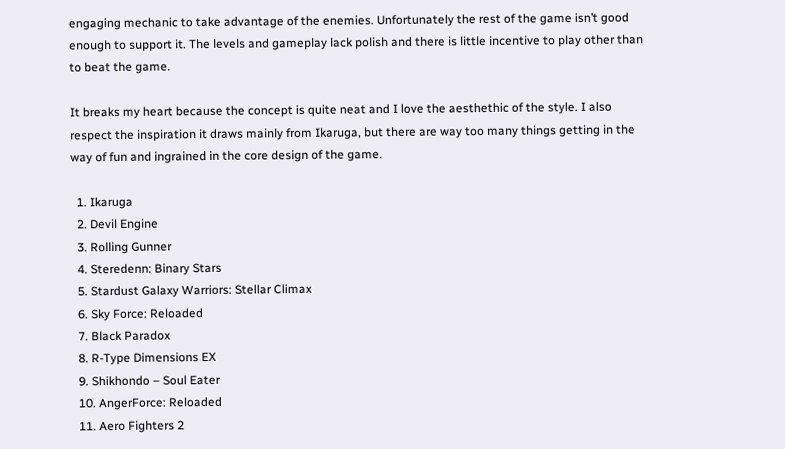engaging mechanic to take advantage of the enemies. Unfortunately the rest of the game isn’t good enough to support it. The levels and gameplay lack polish and there is little incentive to play other than to beat the game.

It breaks my heart because the concept is quite neat and I love the aesthethic of the style. I also respect the inspiration it draws mainly from Ikaruga, but there are way too many things getting in the way of fun and ingrained in the core design of the game.

  1. Ikaruga
  2. Devil Engine
  3. Rolling Gunner
  4. Steredenn: Binary Stars
  5. Stardust Galaxy Warriors: Stellar Climax
  6. Sky Force: Reloaded
  7. Black Paradox
  8. R-Type Dimensions EX
  9. Shikhondo – Soul Eater
  10. AngerForce: Reloaded
  11. Aero Fighters 2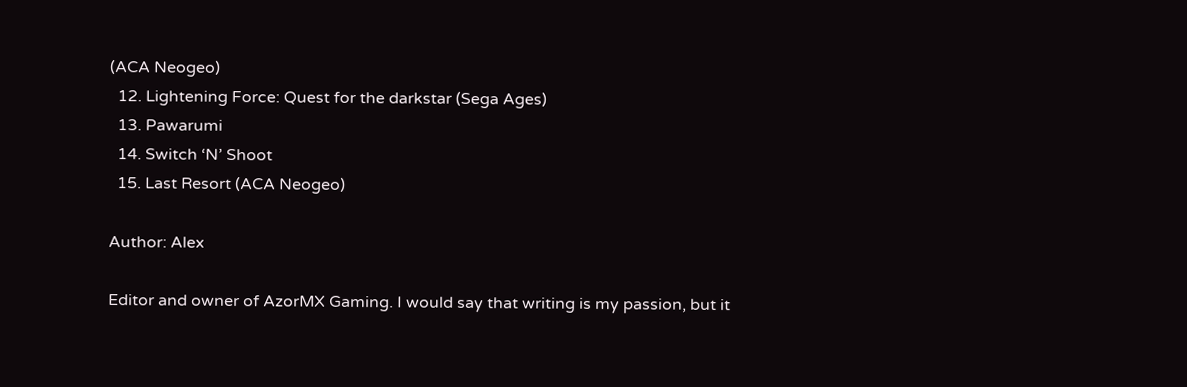(ACA Neogeo)
  12. Lightening Force: Quest for the darkstar (Sega Ages)
  13. Pawarumi
  14. Switch ‘N’ Shoot
  15. Last Resort (ACA Neogeo)

Author: Alex

Editor and owner of AzorMX Gaming. I would say that writing is my passion, but it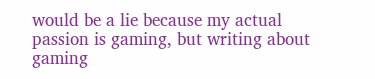would be a lie because my actual passion is gaming, but writing about gaming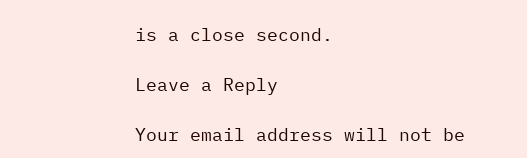is a close second.

Leave a Reply

Your email address will not be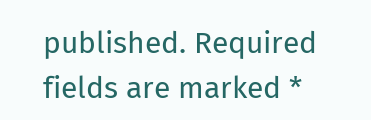published. Required fields are marked *